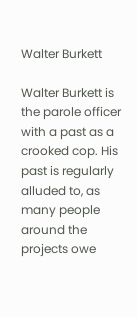Walter Burkett

Walter Burkett is the parole officer with a past as a crooked cop. His past is regularly alluded to, as many people around the projects owe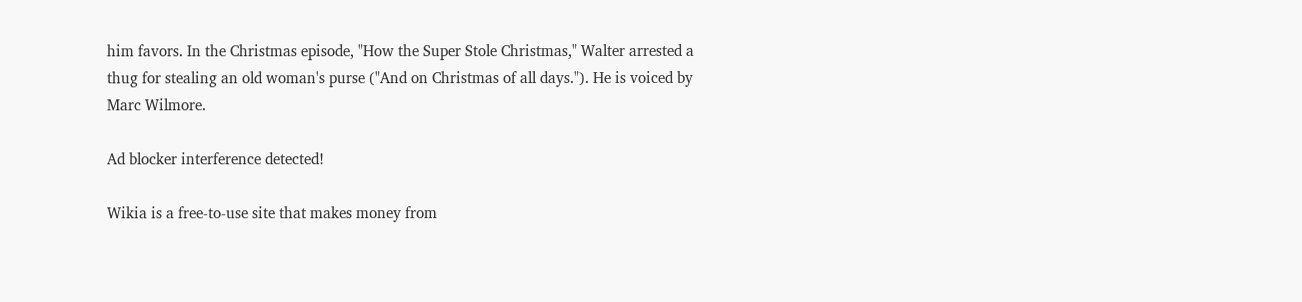him favors. In the Christmas episode, "How the Super Stole Christmas," Walter arrested a thug for stealing an old woman's purse ("And on Christmas of all days."). He is voiced by Marc Wilmore.

Ad blocker interference detected!

Wikia is a free-to-use site that makes money from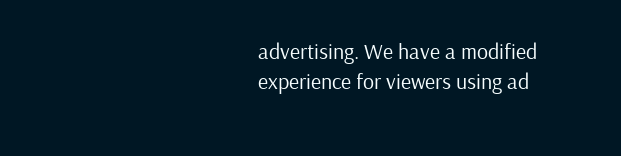advertising. We have a modified experience for viewers using ad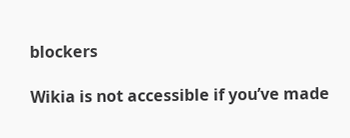blockers

Wikia is not accessible if you’ve made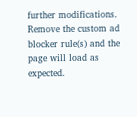further modifications. Remove the custom ad blocker rule(s) and the page will load as expected.